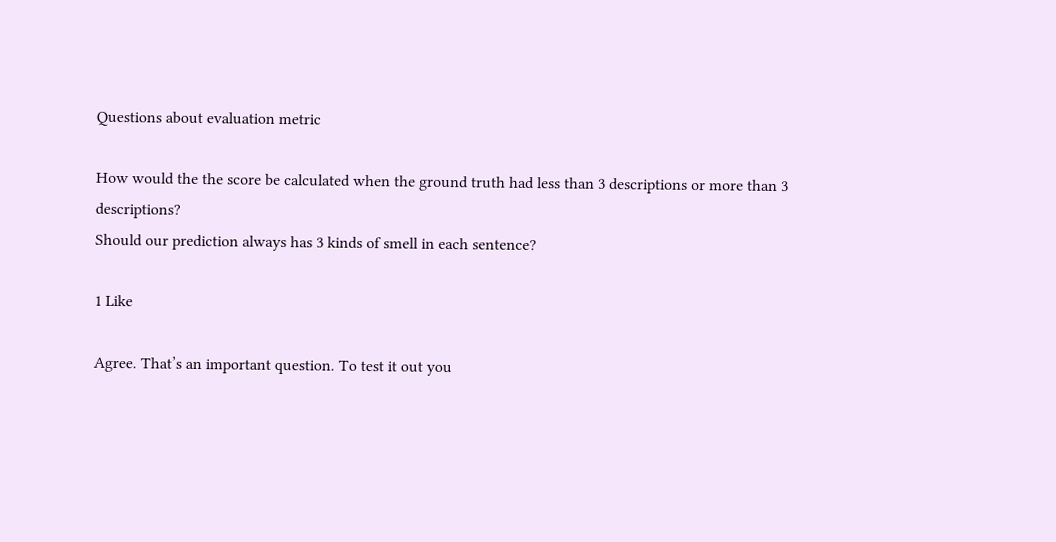Questions about evaluation metric

How would the the score be calculated when the ground truth had less than 3 descriptions or more than 3 descriptions?
Should our prediction always has 3 kinds of smell in each sentence?

1 Like

Agree. That’s an important question. To test it out you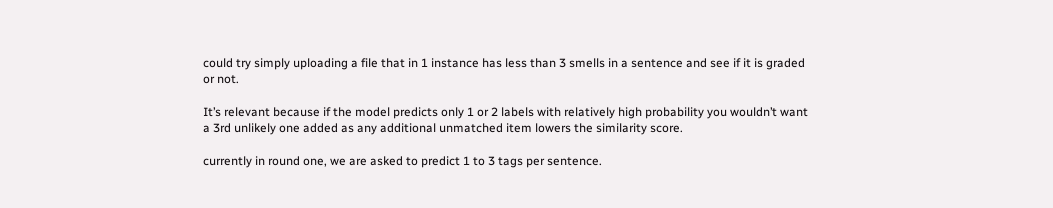could try simply uploading a file that in 1 instance has less than 3 smells in a sentence and see if it is graded or not.

It’s relevant because if the model predicts only 1 or 2 labels with relatively high probability you wouldn’t want a 3rd unlikely one added as any additional unmatched item lowers the similarity score.

currently in round one, we are asked to predict 1 to 3 tags per sentence.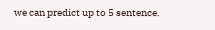we can predict up to 5 sentence.